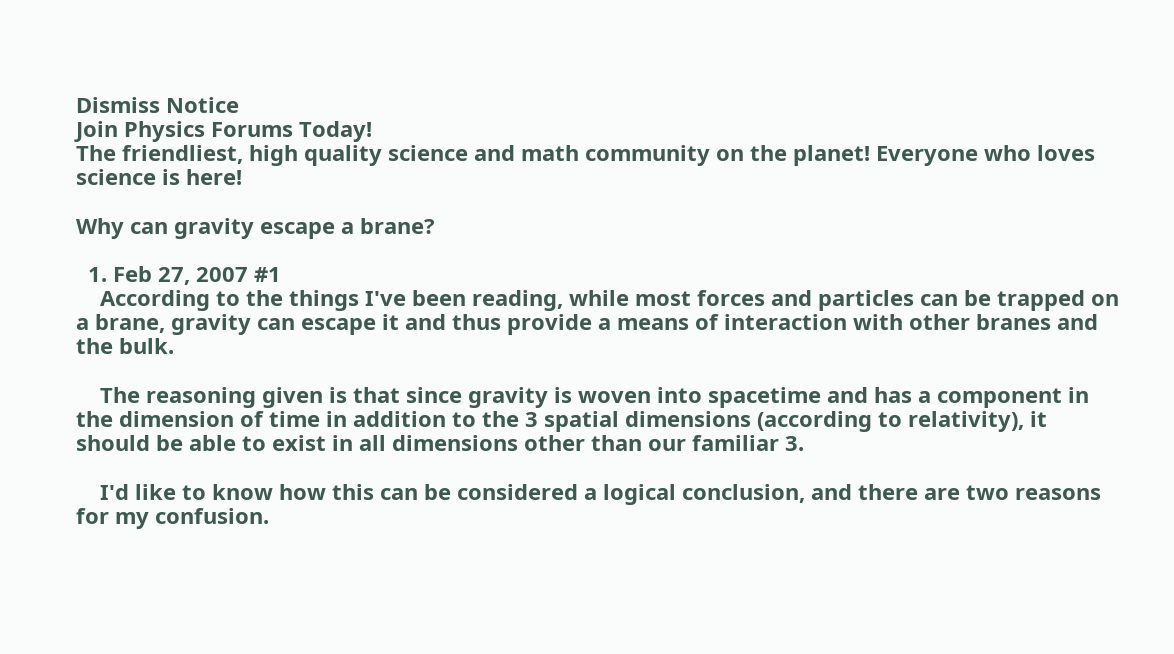Dismiss Notice
Join Physics Forums Today!
The friendliest, high quality science and math community on the planet! Everyone who loves science is here!

Why can gravity escape a brane?

  1. Feb 27, 2007 #1
    According to the things I've been reading, while most forces and particles can be trapped on a brane, gravity can escape it and thus provide a means of interaction with other branes and the bulk.

    The reasoning given is that since gravity is woven into spacetime and has a component in the dimension of time in addition to the 3 spatial dimensions (according to relativity), it should be able to exist in all dimensions other than our familiar 3.

    I'd like to know how this can be considered a logical conclusion, and there are two reasons for my confusion.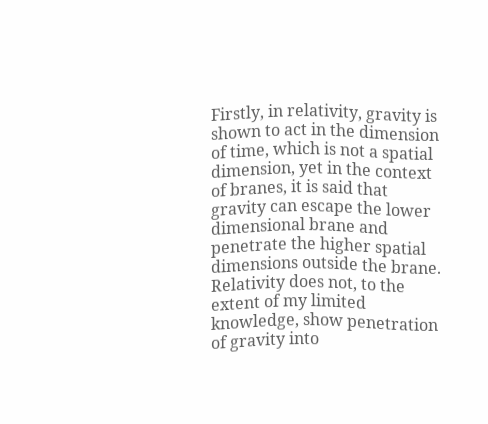Firstly, in relativity, gravity is shown to act in the dimension of time, which is not a spatial dimension, yet in the context of branes, it is said that gravity can escape the lower dimensional brane and penetrate the higher spatial dimensions outside the brane. Relativity does not, to the extent of my limited knowledge, show penetration of gravity into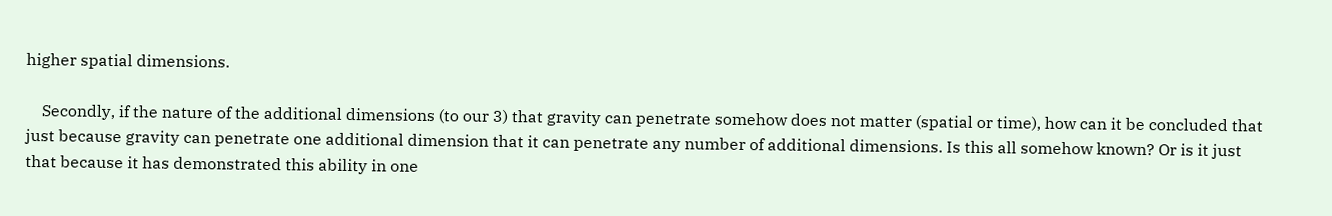higher spatial dimensions.

    Secondly, if the nature of the additional dimensions (to our 3) that gravity can penetrate somehow does not matter (spatial or time), how can it be concluded that just because gravity can penetrate one additional dimension that it can penetrate any number of additional dimensions. Is this all somehow known? Or is it just that because it has demonstrated this ability in one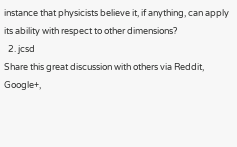instance that physicists believe it, if anything, can apply its ability with respect to other dimensions?
  2. jcsd
Share this great discussion with others via Reddit, Google+,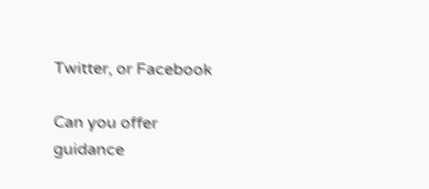Twitter, or Facebook

Can you offer guidance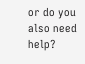or do you also need help?